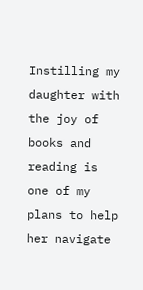Instilling my daughter with the joy of books and reading is one of my plans to help her navigate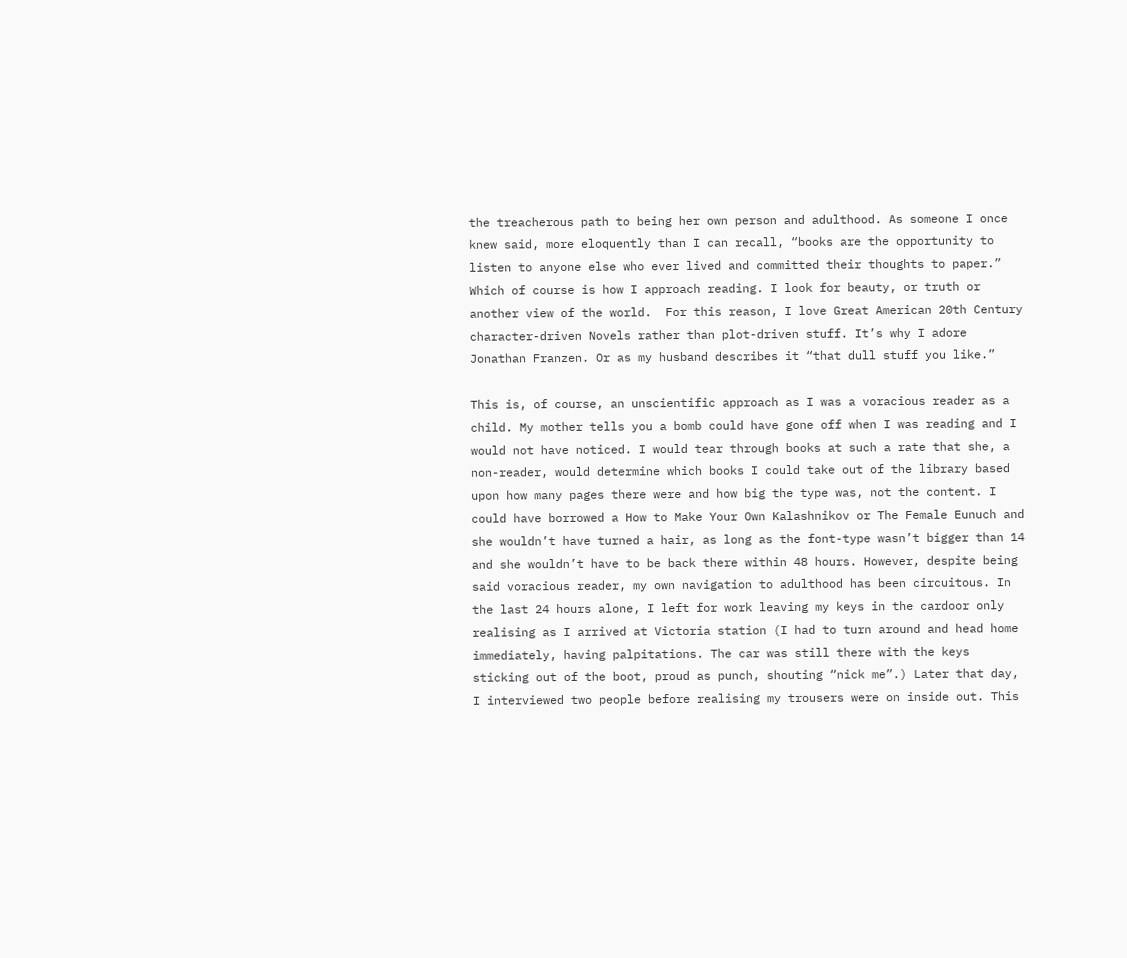the treacherous path to being her own person and adulthood. As someone I once knew said, more eloquently than I can recall, “books are the opportunity to listen to anyone else who ever lived and committed their thoughts to paper.” Which of course is how I approach reading. I look for beauty, or truth or another view of the world.  For this reason, I love Great American 20th Century character-driven Novels rather than plot-driven stuff. It’s why I adore Jonathan Franzen. Or as my husband describes it “that dull stuff you like.”

This is, of course, an unscientific approach as I was a voracious reader as a child. My mother tells you a bomb could have gone off when I was reading and I would not have noticed. I would tear through books at such a rate that she, a non-reader, would determine which books I could take out of the library based upon how many pages there were and how big the type was, not the content. I could have borrowed a How to Make Your Own Kalashnikov or The Female Eunuch and she wouldn’t have turned a hair, as long as the font-type wasn’t bigger than 14 and she wouldn’t have to be back there within 48 hours. However, despite being said voracious reader, my own navigation to adulthood has been circuitous. In the last 24 hours alone, I left for work leaving my keys in the cardoor only realising as I arrived at Victoria station (I had to turn around and head home immediately, having palpitations. The car was still there with the keys sticking out of the boot, proud as punch, shouting “nick me”.) Later that day, I interviewed two people before realising my trousers were on inside out. This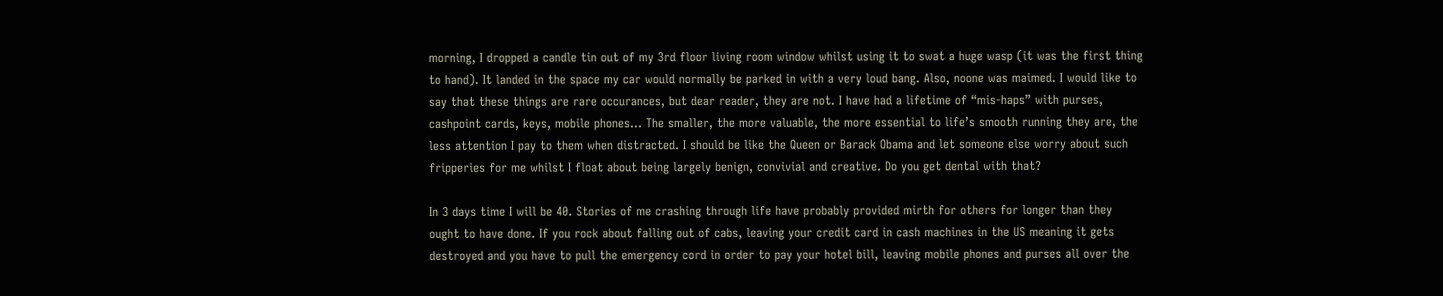morning, I dropped a candle tin out of my 3rd floor living room window whilst using it to swat a huge wasp (it was the first thing to hand). It landed in the space my car would normally be parked in with a very loud bang. Also, noone was maimed. I would like to say that these things are rare occurances, but dear reader, they are not. I have had a lifetime of “mis-haps” with purses, cashpoint cards, keys, mobile phones… The smaller, the more valuable, the more essential to life’s smooth running they are, the less attention I pay to them when distracted. I should be like the Queen or Barack Obama and let someone else worry about such fripperies for me whilst I float about being largely benign, convivial and creative. Do you get dental with that?

In 3 days time I will be 40. Stories of me crashing through life have probably provided mirth for others for longer than they ought to have done. If you rock about falling out of cabs, leaving your credit card in cash machines in the US meaning it gets destroyed and you have to pull the emergency cord in order to pay your hotel bill, leaving mobile phones and purses all over the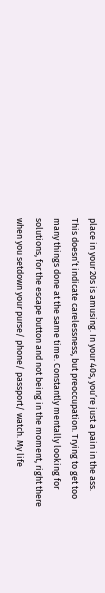place in your 20s is amusing. In your 40s, you’re just a pain in the ass. This doesn’t indicate carelessness, but preoccupation. Trying to get too many things done at the same time. Constantly mentally looking for solutions, for the escape button and not being in the moment, right there when you setdown your purse/ phone/ passport/ watch. My life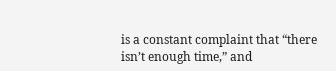is a constant complaint that “there isn’t enough time,” and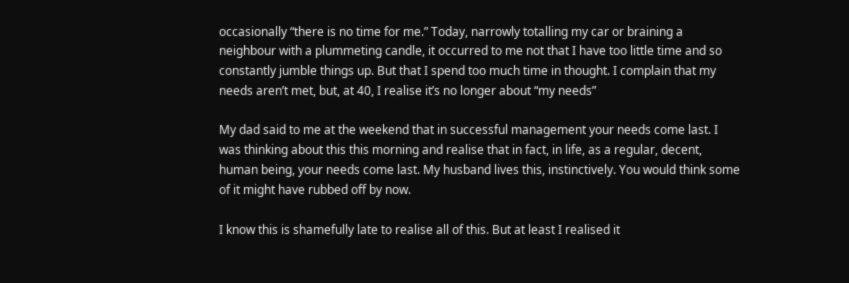occasionally “there is no time for me.” Today, narrowly totalling my car or braining a neighbour with a plummeting candle, it occurred to me not that I have too little time and so constantly jumble things up. But that I spend too much time in thought. I complain that my needs aren’t met, but, at 40, I realise it’s no longer about “my needs”

My dad said to me at the weekend that in successful management your needs come last. I was thinking about this this morning and realise that in fact, in life, as a regular, decent, human being, your needs come last. My husband lives this, instinctively. You would think some of it might have rubbed off by now.

I know this is shamefully late to realise all of this. But at least I realised it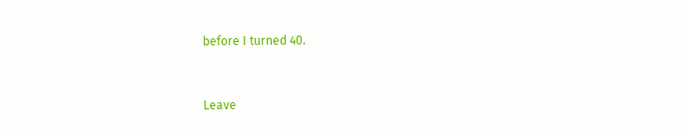before I turned 40.


Leave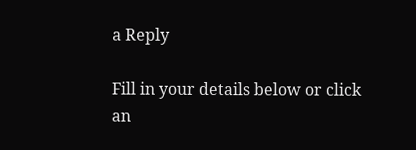a Reply

Fill in your details below or click an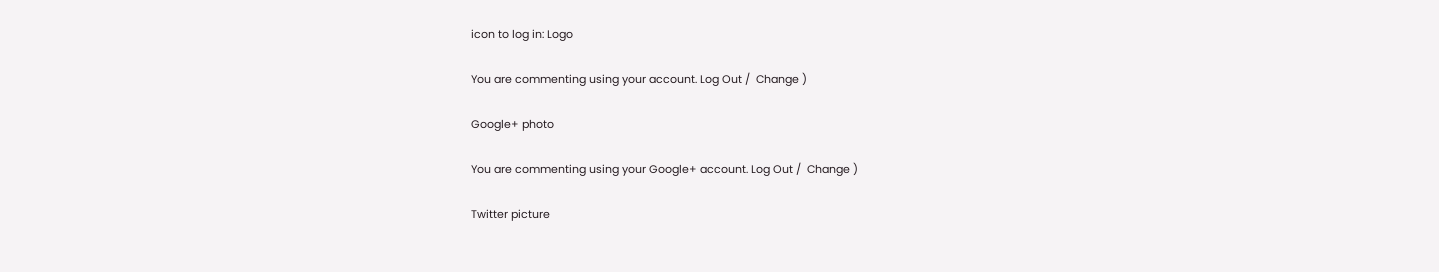icon to log in: Logo

You are commenting using your account. Log Out /  Change )

Google+ photo

You are commenting using your Google+ account. Log Out /  Change )

Twitter picture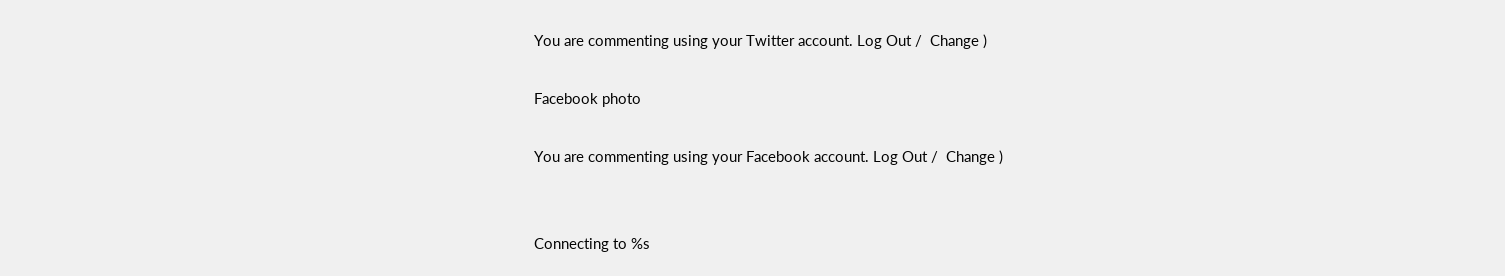You are commenting using your Twitter account. Log Out /  Change )

Facebook photo

You are commenting using your Facebook account. Log Out /  Change )


Connecting to %s